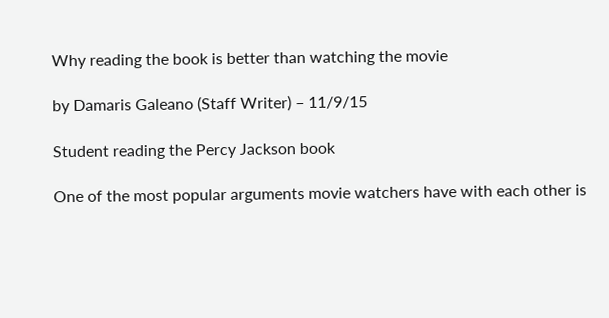Why reading the book is better than watching the movie

by Damaris Galeano (Staff Writer) – 11/9/15

Student reading the Percy Jackson book

One of the most popular arguments movie watchers have with each other is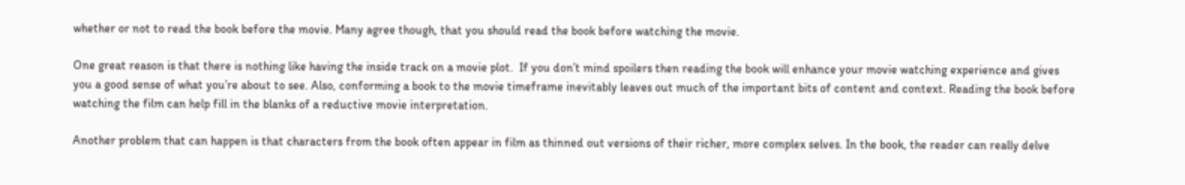whether or not to read the book before the movie. Many agree though, that you should read the book before watching the movie.

One great reason is that there is nothing like having the inside track on a movie plot.  If you don’t mind spoilers then reading the book will enhance your movie watching experience and gives you a good sense of what you’re about to see. Also, conforming a book to the movie timeframe inevitably leaves out much of the important bits of content and context. Reading the book before watching the film can help fill in the blanks of a reductive movie interpretation.

Another problem that can happen is that characters from the book often appear in film as thinned out versions of their richer, more complex selves. In the book, the reader can really delve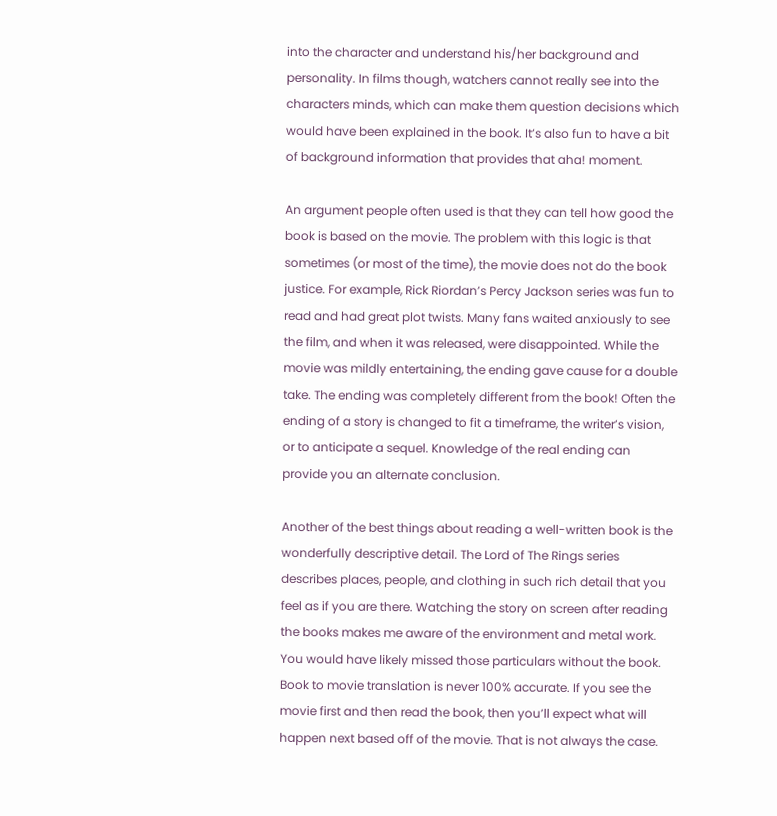into the character and understand his/her background and personality. In films though, watchers cannot really see into the characters minds, which can make them question decisions which would have been explained in the book. It’s also fun to have a bit of background information that provides that aha! moment.

An argument people often used is that they can tell how good the book is based on the movie. The problem with this logic is that sometimes (or most of the time), the movie does not do the book justice. For example, Rick Riordan’s Percy Jackson series was fun to read and had great plot twists. Many fans waited anxiously to see the film, and when it was released, were disappointed. While the movie was mildly entertaining, the ending gave cause for a double take. The ending was completely different from the book! Often the ending of a story is changed to fit a timeframe, the writer’s vision, or to anticipate a sequel. Knowledge of the real ending can provide you an alternate conclusion.

Another of the best things about reading a well-written book is the wonderfully descriptive detail. The Lord of The Rings series describes places, people, and clothing in such rich detail that you feel as if you are there. Watching the story on screen after reading the books makes me aware of the environment and metal work. You would have likely missed those particulars without the book. Book to movie translation is never 100% accurate. If you see the movie first and then read the book, then you’ll expect what will happen next based off of the movie. That is not always the case.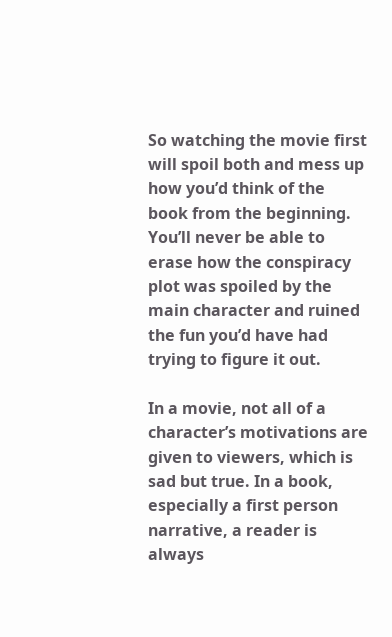So watching the movie first will spoil both and mess up how you’d think of the book from the beginning. You’ll never be able to erase how the conspiracy plot was spoiled by the main character and ruined the fun you’d have had trying to figure it out.

In a movie, not all of a character’s motivations are given to viewers, which is sad but true. In a book, especially a first person narrative, a reader is always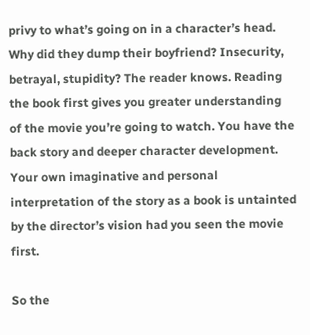privy to what’s going on in a character’s head. Why did they dump their boyfriend? Insecurity, betrayal, stupidity? The reader knows. Reading the book first gives you greater understanding of the movie you’re going to watch. You have the back story and deeper character development. Your own imaginative and personal interpretation of the story as a book is untainted by the director’s vision had you seen the movie first.

So the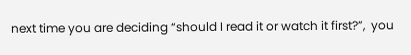next time you are deciding “should I read it or watch it first?”,  you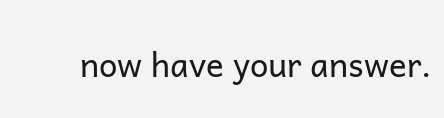now have your answer.